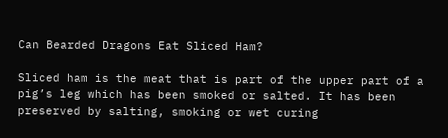Can Bearded Dragons Eat Sliced Ham?

Sliced ham is the meat that is part of the upper part of a pig’s leg which has been smoked or salted. It has been preserved by salting, smoking or wet curing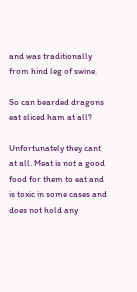and was traditionally from hind leg of swine.

So can bearded dragons eat sliced ham at all?

Unfortunately they cant at all. Meat is not a good food for them to eat and is toxic in some cases and does not hold any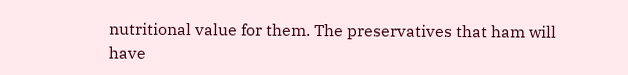nutritional value for them. The preservatives that ham will have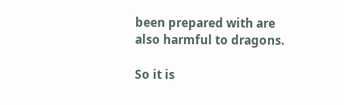been prepared with are also harmful to dragons.

So it is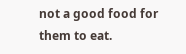not a good food for them to eat.